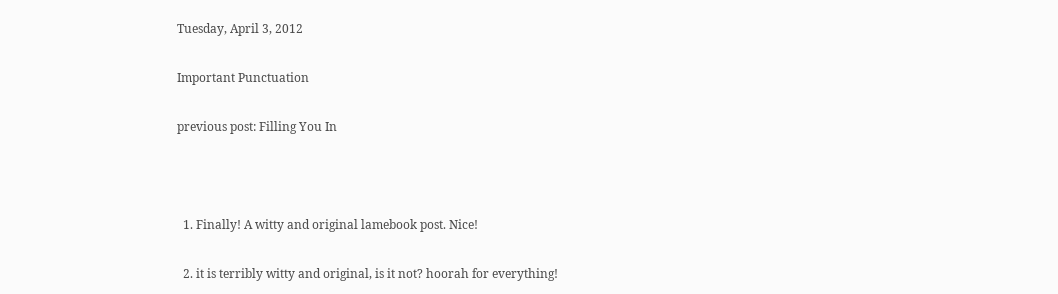Tuesday, April 3, 2012

Important Punctuation

previous post: Filling You In



  1. Finally! A witty and original lamebook post. Nice!

  2. it is terribly witty and original, is it not? hoorah for everything!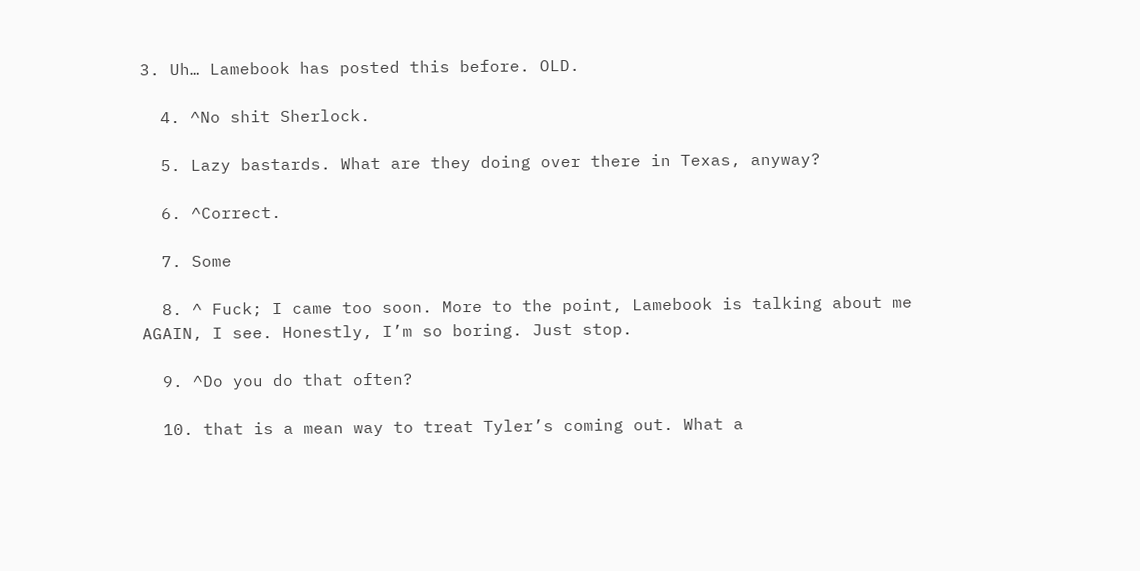3. Uh… Lamebook has posted this before. OLD.

  4. ^No shit Sherlock.

  5. Lazy bastards. What are they doing over there in Texas, anyway?

  6. ^Correct.

  7. Some

  8. ^ Fuck; I came too soon. More to the point, Lamebook is talking about me AGAIN, I see. Honestly, I’m so boring. Just stop.

  9. ^Do you do that often?

  10. that is a mean way to treat Tyler’s coming out. What a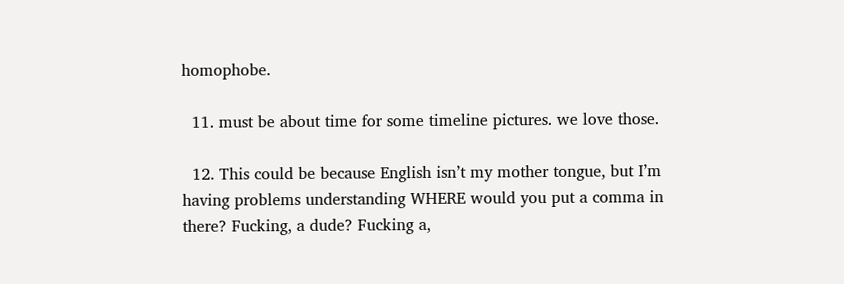homophobe.

  11. must be about time for some timeline pictures. we love those.

  12. This could be because English isn’t my mother tongue, but I’m having problems understanding WHERE would you put a comma in there? Fucking, a dude? Fucking a,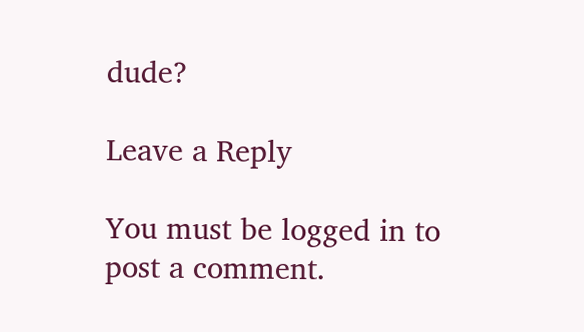dude?

Leave a Reply

You must be logged in to post a comment.